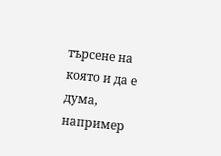търсене на която и да е дума, например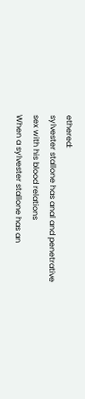ethered:
sylvester stallone has anal and penetrative sex with his blood relations
When a sylvester stallone has an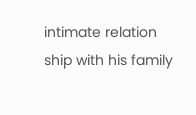intimate relation ship with his family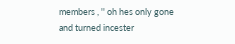members , '' oh hes only gone and turned incester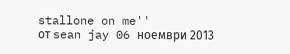stallone on me''
от sean jay 06 ноември 2013